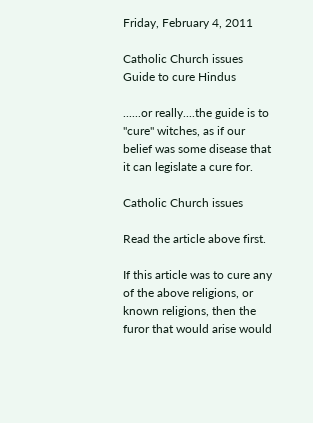Friday, February 4, 2011

Catholic Church issues Guide to cure Hindus

......or really....the guide is to "cure" witches, as if our belief was some disease that it can legislate a cure for.

Catholic Church issues

Read the article above first.

If this article was to cure any of the above religions, or known religions, then the furor that would arise would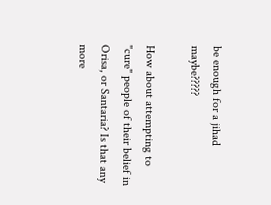be enough for a jihad maybe?????

How about attempting to "cure" people of their belief in Orisa, or Santaria? Is that any more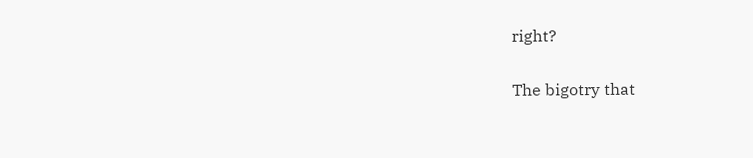right?

The bigotry that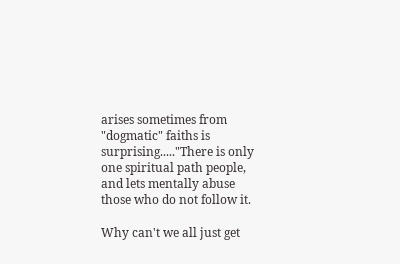arises sometimes from "dogmatic" faiths is surprising....."There is only one spiritual path people, and lets mentally abuse those who do not follow it.

Why can't we all just get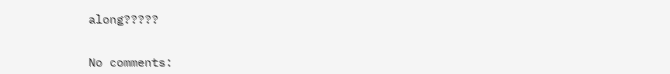along?????


No comments: